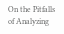On the Pitfalls of Analyzing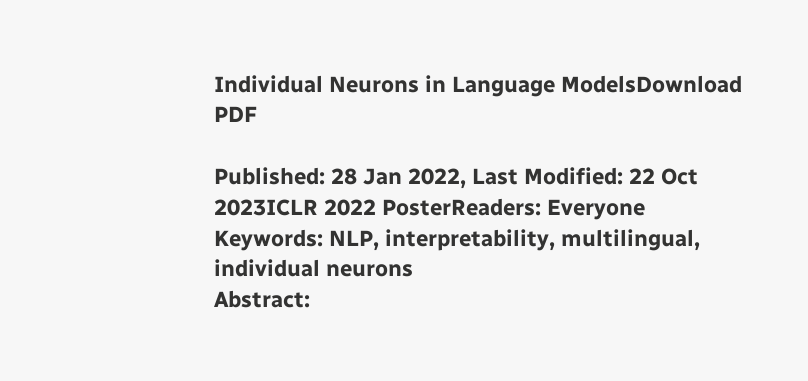Individual Neurons in Language ModelsDownload PDF

Published: 28 Jan 2022, Last Modified: 22 Oct 2023ICLR 2022 PosterReaders: Everyone
Keywords: NLP, interpretability, multilingual, individual neurons
Abstract: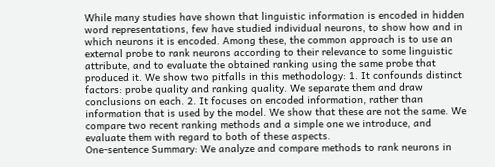While many studies have shown that linguistic information is encoded in hidden word representations, few have studied individual neurons, to show how and in which neurons it is encoded. Among these, the common approach is to use an external probe to rank neurons according to their relevance to some linguistic attribute, and to evaluate the obtained ranking using the same probe that produced it. We show two pitfalls in this methodology: 1. It confounds distinct factors: probe quality and ranking quality. We separate them and draw conclusions on each. 2. It focuses on encoded information, rather than information that is used by the model. We show that these are not the same. We compare two recent ranking methods and a simple one we introduce, and evaluate them with regard to both of these aspects.
One-sentence Summary: We analyze and compare methods to rank neurons in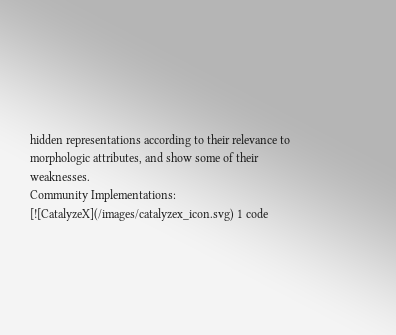hidden representations according to their relevance to morphologic attributes, and show some of their weaknesses.
Community Implementations: [![CatalyzeX](/images/catalyzex_icon.svg) 1 code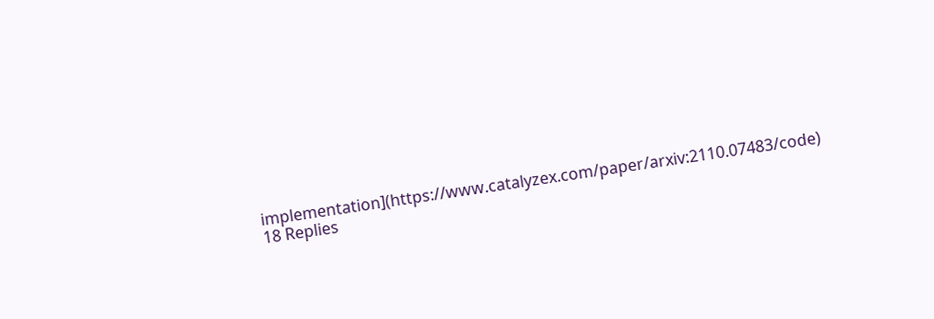implementation](https://www.catalyzex.com/paper/arxiv:2110.07483/code)
18 Replies